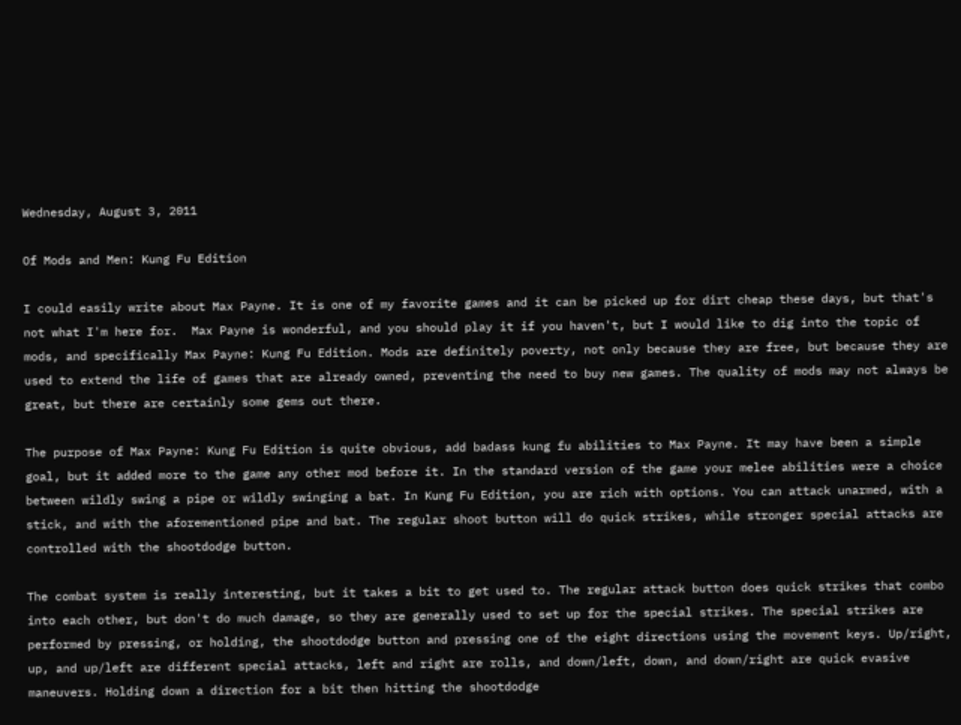Wednesday, August 3, 2011

Of Mods and Men: Kung Fu Edition

I could easily write about Max Payne. It is one of my favorite games and it can be picked up for dirt cheap these days, but that's not what I'm here for.  Max Payne is wonderful, and you should play it if you haven't, but I would like to dig into the topic of mods, and specifically Max Payne: Kung Fu Edition. Mods are definitely poverty, not only because they are free, but because they are used to extend the life of games that are already owned, preventing the need to buy new games. The quality of mods may not always be great, but there are certainly some gems out there.

The purpose of Max Payne: Kung Fu Edition is quite obvious, add badass kung fu abilities to Max Payne. It may have been a simple goal, but it added more to the game any other mod before it. In the standard version of the game your melee abilities were a choice between wildly swing a pipe or wildly swinging a bat. In Kung Fu Edition, you are rich with options. You can attack unarmed, with a stick, and with the aforementioned pipe and bat. The regular shoot button will do quick strikes, while stronger special attacks are controlled with the shootdodge button.

The combat system is really interesting, but it takes a bit to get used to. The regular attack button does quick strikes that combo into each other, but don't do much damage, so they are generally used to set up for the special strikes. The special strikes are performed by pressing, or holding, the shootdodge button and pressing one of the eight directions using the movement keys. Up/right, up, and up/left are different special attacks, left and right are rolls, and down/left, down, and down/right are quick evasive maneuvers. Holding down a direction for a bit then hitting the shootdodge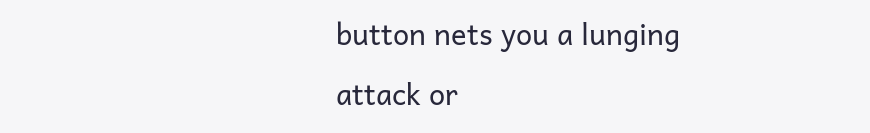button nets you a lunging attack or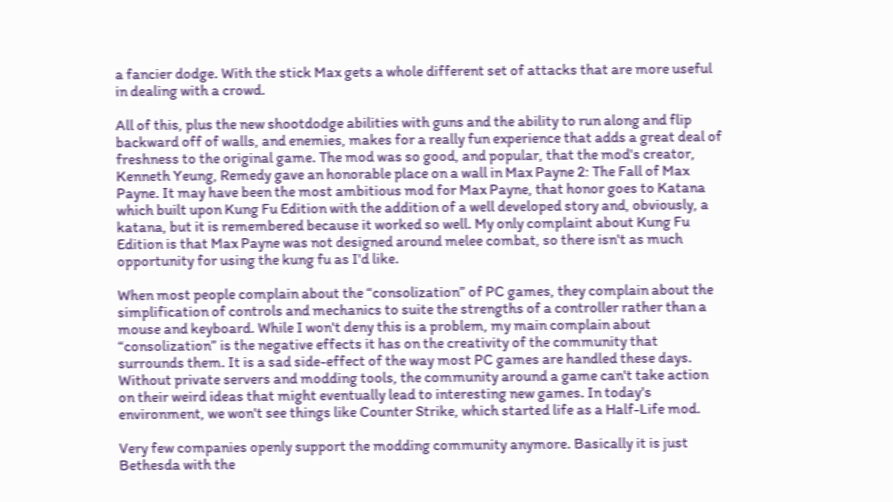a fancier dodge. With the stick Max gets a whole different set of attacks that are more useful in dealing with a crowd.

All of this, plus the new shootdodge abilities with guns and the ability to run along and flip backward off of walls, and enemies, makes for a really fun experience that adds a great deal of freshness to the original game. The mod was so good, and popular, that the mod's creator, Kenneth Yeung, Remedy gave an honorable place on a wall in Max Payne 2: The Fall of Max Payne. It may have been the most ambitious mod for Max Payne, that honor goes to Katana which built upon Kung Fu Edition with the addition of a well developed story and, obviously, a katana, but it is remembered because it worked so well. My only complaint about Kung Fu Edition is that Max Payne was not designed around melee combat, so there isn't as much opportunity for using the kung fu as I'd like.

When most people complain about the “consolization” of PC games, they complain about the simplification of controls and mechanics to suite the strengths of a controller rather than a mouse and keyboard. While I won't deny this is a problem, my main complain about “consolization” is the negative effects it has on the creativity of the community that surrounds them. It is a sad side-effect of the way most PC games are handled these days. Without private servers and modding tools, the community around a game can't take action on their weird ideas that might eventually lead to interesting new games. In today's environment, we won't see things like Counter Strike, which started life as a Half-Life mod.

Very few companies openly support the modding community anymore. Basically it is just Bethesda with the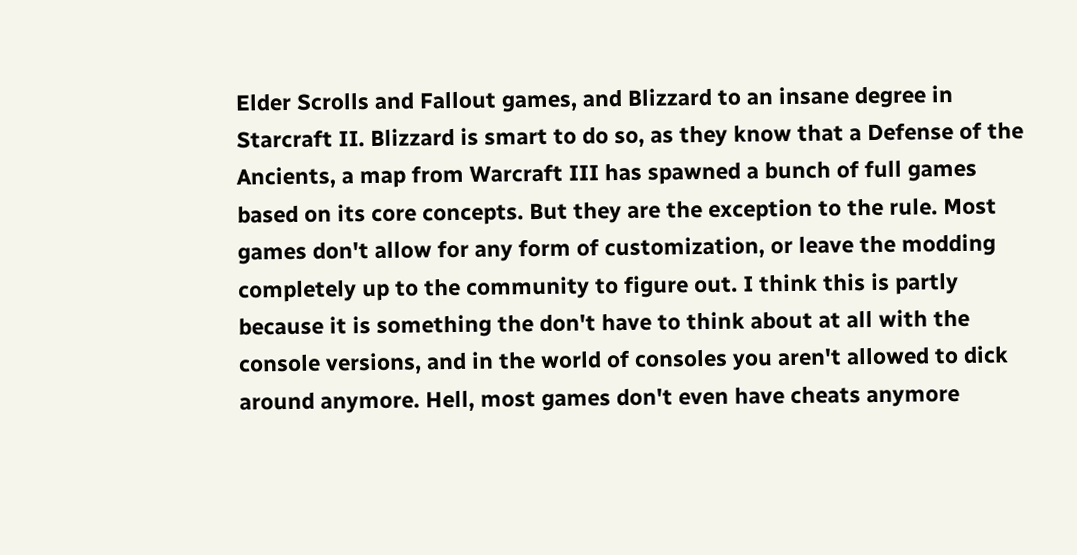Elder Scrolls and Fallout games, and Blizzard to an insane degree in Starcraft II. Blizzard is smart to do so, as they know that a Defense of the Ancients, a map from Warcraft III has spawned a bunch of full games based on its core concepts. But they are the exception to the rule. Most games don't allow for any form of customization, or leave the modding completely up to the community to figure out. I think this is partly because it is something the don't have to think about at all with the console versions, and in the world of consoles you aren't allowed to dick around anymore. Hell, most games don't even have cheats anymore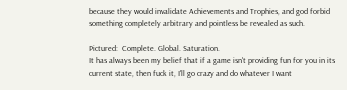because they would invalidate Achievements and Trophies, and god forbid something completely arbitrary and pointless be revealed as such.

Pictured:  Complete. Global. Saturation.
It has always been my belief that if a game isn't providing fun for you in its current state, then fuck it, I'll go crazy and do whatever I want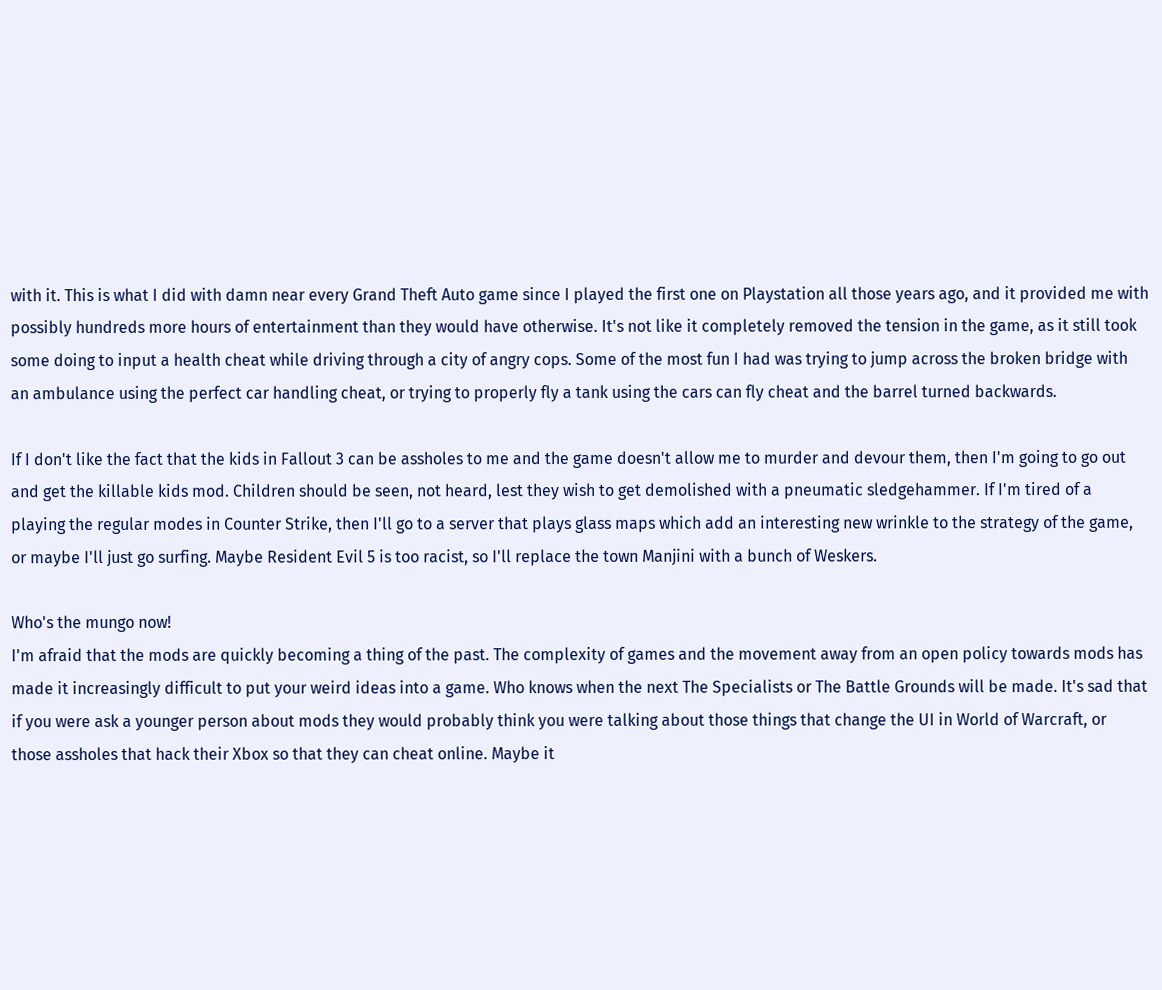with it. This is what I did with damn near every Grand Theft Auto game since I played the first one on Playstation all those years ago, and it provided me with possibly hundreds more hours of entertainment than they would have otherwise. It's not like it completely removed the tension in the game, as it still took some doing to input a health cheat while driving through a city of angry cops. Some of the most fun I had was trying to jump across the broken bridge with an ambulance using the perfect car handling cheat, or trying to properly fly a tank using the cars can fly cheat and the barrel turned backwards.

If I don't like the fact that the kids in Fallout 3 can be assholes to me and the game doesn't allow me to murder and devour them, then I'm going to go out and get the killable kids mod. Children should be seen, not heard, lest they wish to get demolished with a pneumatic sledgehammer. If I'm tired of a playing the regular modes in Counter Strike, then I'll go to a server that plays glass maps which add an interesting new wrinkle to the strategy of the game, or maybe I'll just go surfing. Maybe Resident Evil 5 is too racist, so I'll replace the town Manjini with a bunch of Weskers.

Who's the mungo now!
I'm afraid that the mods are quickly becoming a thing of the past. The complexity of games and the movement away from an open policy towards mods has made it increasingly difficult to put your weird ideas into a game. Who knows when the next The Specialists or The Battle Grounds will be made. It's sad that if you were ask a younger person about mods they would probably think you were talking about those things that change the UI in World of Warcraft, or those assholes that hack their Xbox so that they can cheat online. Maybe it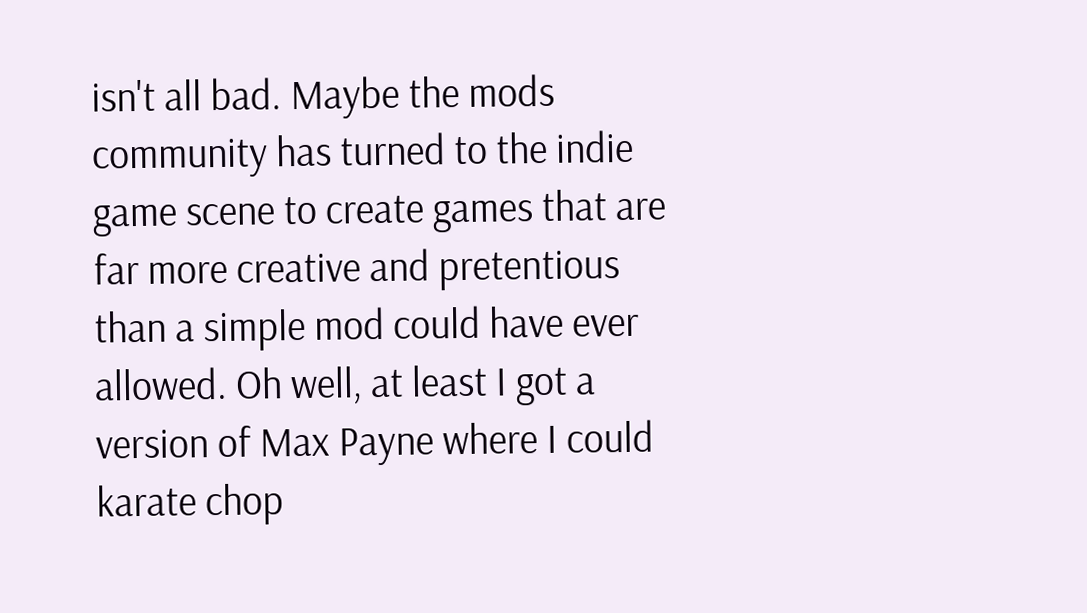isn't all bad. Maybe the mods community has turned to the indie game scene to create games that are far more creative and pretentious than a simple mod could have ever allowed. Oh well, at least I got a version of Max Payne where I could karate chop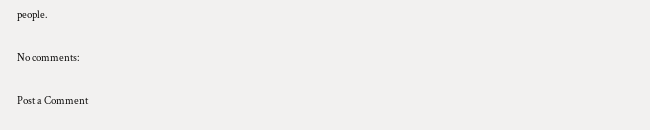people.

No comments:

Post a Comment